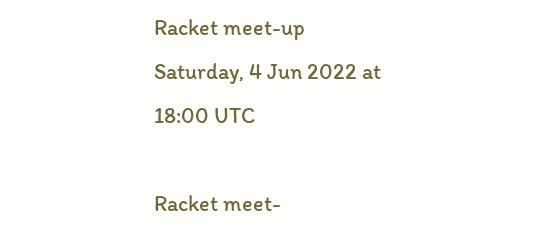Racket meet-up Saturday, 4 Jun 2022 at 18:00 UTC

Racket meet-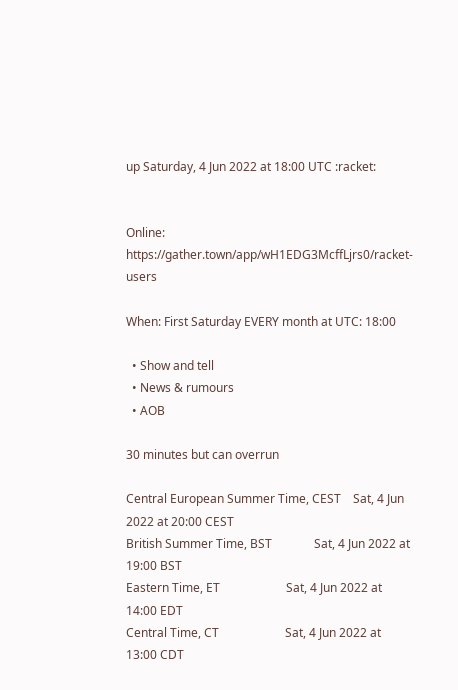up Saturday, 4 Jun 2022 at 18:00 UTC :racket:


Online: https://gather.town/app/wH1EDG3McffLjrs0/racket-users

When: First Saturday EVERY month at UTC: 18:00

  • Show and tell
  • News & rumours
  • AOB

30 minutes but can overrun

Central European Summer Time, CEST    Sat, 4 Jun 2022 at 20:00 CEST
British Summer Time, BST              Sat, 4 Jun 2022 at 19:00 BST
Eastern Time, ET                      Sat, 4 Jun 2022 at 14:00 EDT
Central Time, CT                      Sat, 4 Jun 2022 at 13:00 CDT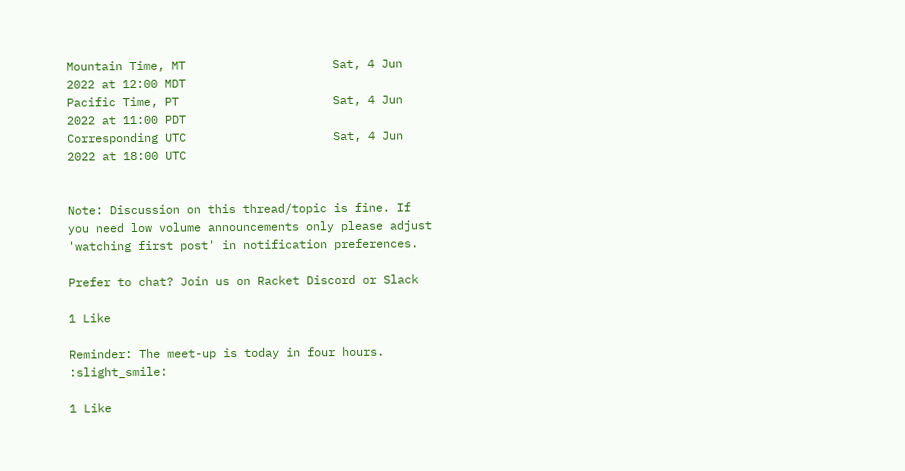Mountain Time, MT                     Sat, 4 Jun 2022 at 12:00 MDT
Pacific Time, PT                      Sat, 4 Jun 2022 at 11:00 PDT
Corresponding UTC                     Sat, 4 Jun 2022 at 18:00 UTC


Note: Discussion on this thread/topic is fine. If you need low volume announcements only please adjust 'watching first post' in notification preferences.

Prefer to chat? Join us on Racket Discord or Slack

1 Like

Reminder: The meet-up is today in four hours. :slight_smile:

1 Like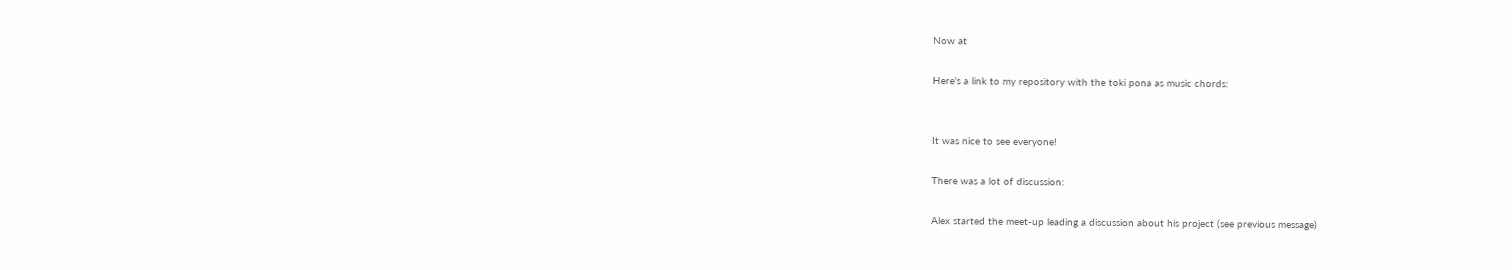Now at

Here's a link to my repository with the toki pona as music chords:


It was nice to see everyone!

There was a lot of discussion:

Alex started the meet-up leading a discussion about his project (see previous message)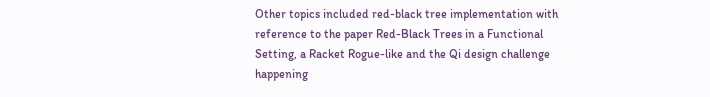Other topics included red-black tree implementation with reference to the paper Red-Black Trees in a Functional Setting, a Racket Rogue-like and the Qi design challenge happening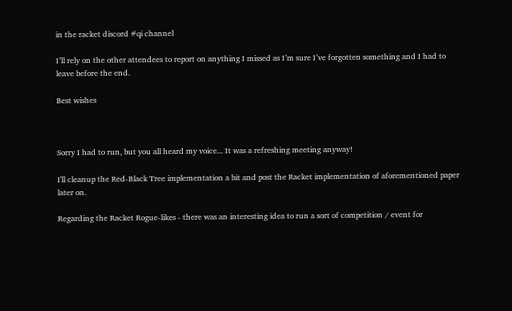in the racket discord #qi channel

I’ll rely on the other attendees to report on anything I missed as I’m sure I’ve forgotten something and I had to leave before the end.

Best wishes



Sorry I had to run, but you all heard my voice... It was a refreshing meeting anyway!

I'll cleanup the Red-Black Tree implementation a bit and post the Racket implementation of aforementioned paper later on.

Regarding the Racket Rogue-likes - there was an interesting idea to run a sort of competition / event for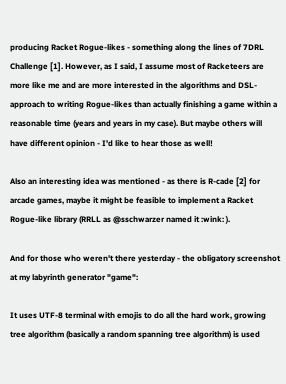producing Racket Rogue-likes - something along the lines of 7DRL Challenge [1]. However, as I said, I assume most of Racketeers are more like me and are more interested in the algorithms and DSL-approach to writing Rogue-likes than actually finishing a game within a reasonable time (years and years in my case). But maybe others will have different opinion - I'd like to hear those as well!

Also an interesting idea was mentioned - as there is R-cade [2] for arcade games, maybe it might be feasible to implement a Racket Rogue-like library (RRLL as @sschwarzer named it :wink: ).

And for those who weren't there yesterday - the obligatory screenshot at my labyrinth generator "game":

It uses UTF-8 terminal with emojis to do all the hard work, growing tree algorithm (basically a random spanning tree algorithm) is used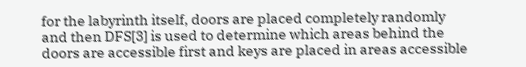for the labyrinth itself, doors are placed completely randomly and then DFS[3] is used to determine which areas behind the doors are accessible first and keys are placed in areas accessible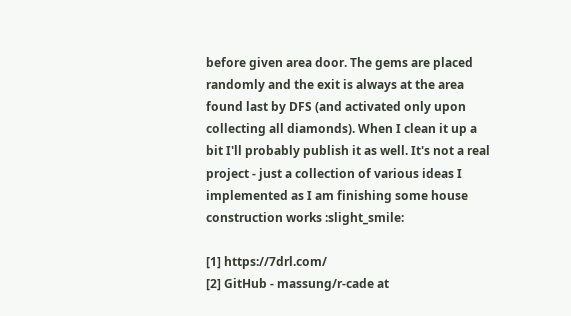before given area door. The gems are placed randomly and the exit is always at the area found last by DFS (and activated only upon collecting all diamonds). When I clean it up a bit I'll probably publish it as well. It's not a real project - just a collection of various ideas I implemented as I am finishing some house construction works :slight_smile:

[1] https://7drl.com/
[2] GitHub - massung/r-cade at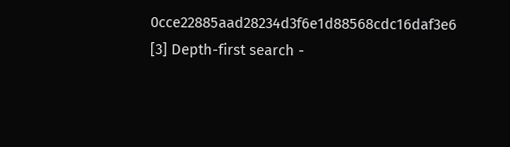0cce22885aad28234d3f6e1d88568cdc16daf3e6
[3] Depth-first search -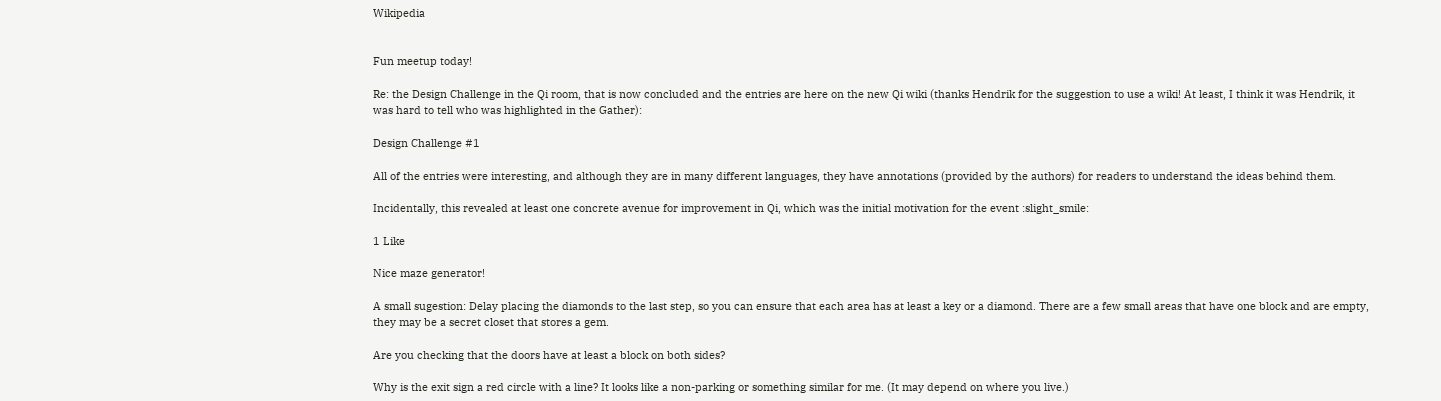Wikipedia


Fun meetup today!

Re: the Design Challenge in the Qi room, that is now concluded and the entries are here on the new Qi wiki (thanks Hendrik for the suggestion to use a wiki! At least, I think it was Hendrik, it was hard to tell who was highlighted in the Gather):

Design Challenge #1

All of the entries were interesting, and although they are in many different languages, they have annotations (provided by the authors) for readers to understand the ideas behind them.

Incidentally, this revealed at least one concrete avenue for improvement in Qi, which was the initial motivation for the event :slight_smile:

1 Like

Nice maze generator!

A small sugestion: Delay placing the diamonds to the last step, so you can ensure that each area has at least a key or a diamond. There are a few small areas that have one block and are empty, they may be a secret closet that stores a gem.

Are you checking that the doors have at least a block on both sides?

Why is the exit sign a red circle with a line? It looks like a non-parking or something similar for me. (It may depend on where you live.)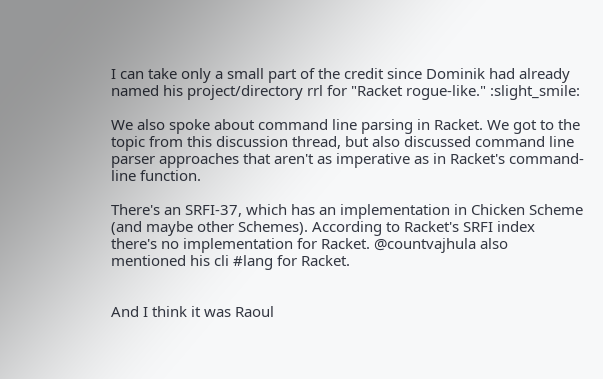I can take only a small part of the credit since Dominik had already named his project/directory rrl for "Racket rogue-like." :slight_smile:

We also spoke about command line parsing in Racket. We got to the topic from this discussion thread, but also discussed command line parser approaches that aren't as imperative as in Racket's command-line function.

There's an SRFI-37, which has an implementation in Chicken Scheme (and maybe other Schemes). According to Racket's SRFI index there's no implementation for Racket. @countvajhula also mentioned his cli #lang for Racket.


And I think it was Raoul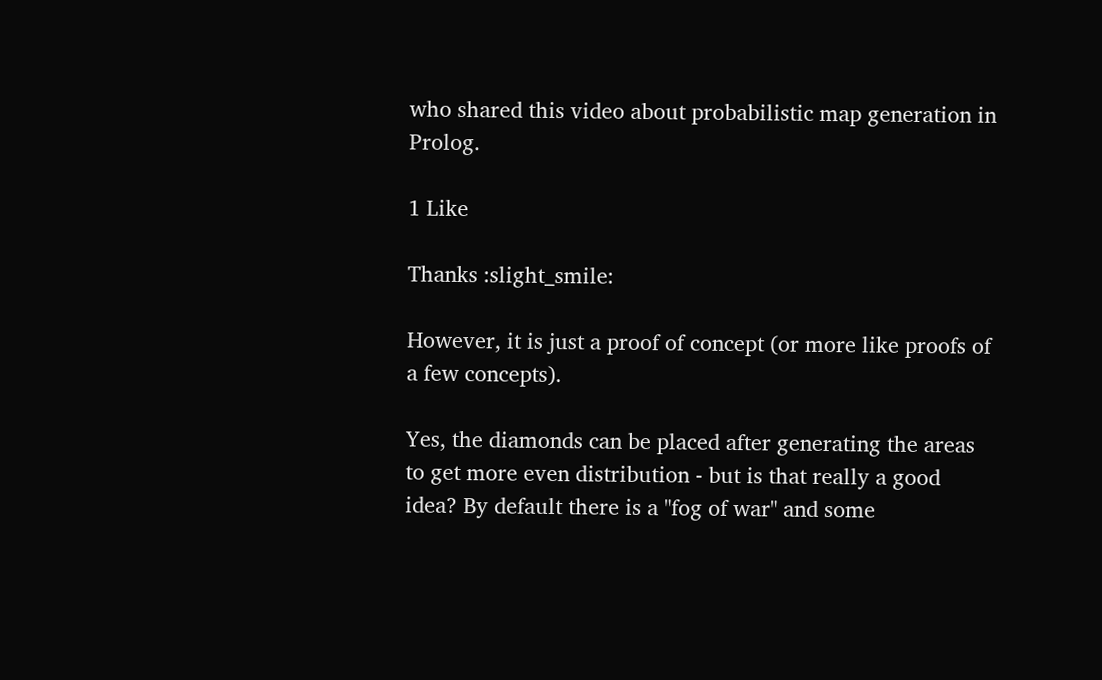who shared this video about probabilistic map generation in Prolog.

1 Like

Thanks :slight_smile:

However, it is just a proof of concept (or more like proofs of a few concepts).

Yes, the diamonds can be placed after generating the areas to get more even distribution - but is that really a good idea? By default there is a "fog of war" and some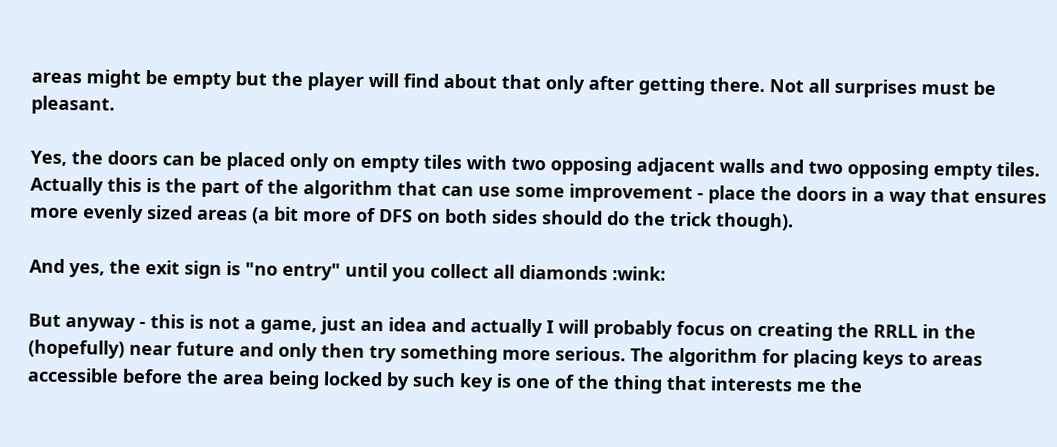areas might be empty but the player will find about that only after getting there. Not all surprises must be pleasant.

Yes, the doors can be placed only on empty tiles with two opposing adjacent walls and two opposing empty tiles. Actually this is the part of the algorithm that can use some improvement - place the doors in a way that ensures more evenly sized areas (a bit more of DFS on both sides should do the trick though).

And yes, the exit sign is "no entry" until you collect all diamonds :wink:

But anyway - this is not a game, just an idea and actually I will probably focus on creating the RRLL in the (hopefully) near future and only then try something more serious. The algorithm for placing keys to areas accessible before the area being locked by such key is one of the thing that interests me the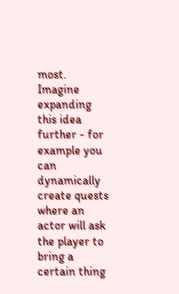most. Imagine expanding this idea further - for example you can dynamically create quests where an actor will ask the player to bring a certain thing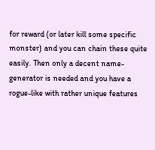for reward (or later kill some specific monster) and you can chain these quite easily. Then only a decent name-generator is needed and you have a rogue-like with rather unique features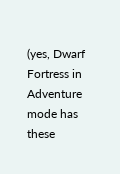(yes, Dwarf Fortress in Adventure mode has these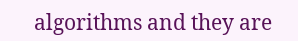algorithms and they are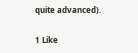quite advanced).

1 Like